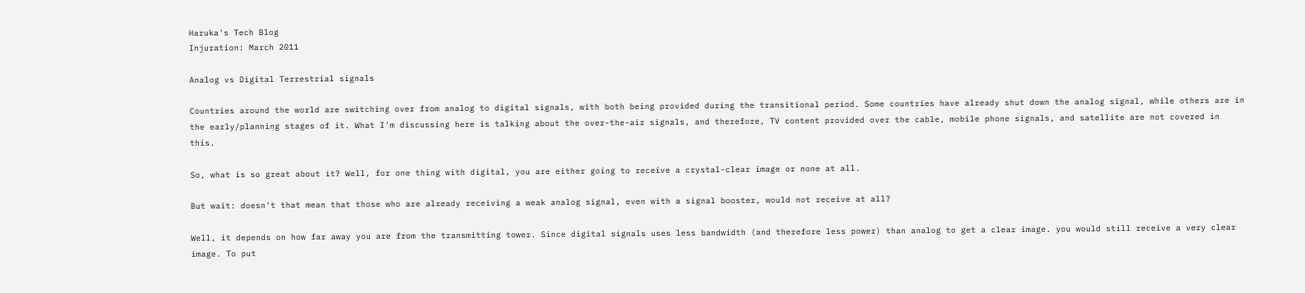Haruka's Tech Blog
Injuration: March 2011

Analog vs Digital Terrestrial signals

Countries around the world are switching over from analog to digital signals, with both being provided during the transitional period. Some countries have already shut down the analog signal, while others are in the early/planning stages of it. What I'm discussing here is talking about the over-the-air signals, and therefore, TV content provided over the cable, mobile phone signals, and satellite are not covered in this.

So, what is so great about it? Well, for one thing with digital, you are either going to receive a crystal-clear image or none at all.

But wait: doesn't that mean that those who are already receiving a weak analog signal, even with a signal booster, would not receive at all?

Well, it depends on how far away you are from the transmitting tower. Since digital signals uses less bandwidth (and therefore less power) than analog to get a clear image. you would still receive a very clear image. To put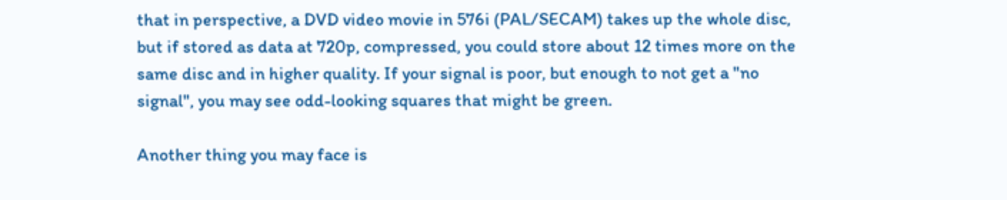that in perspective, a DVD video movie in 576i (PAL/SECAM) takes up the whole disc, but if stored as data at 720p, compressed, you could store about 12 times more on the same disc and in higher quality. If your signal is poor, but enough to not get a "no signal", you may see odd-looking squares that might be green.

Another thing you may face is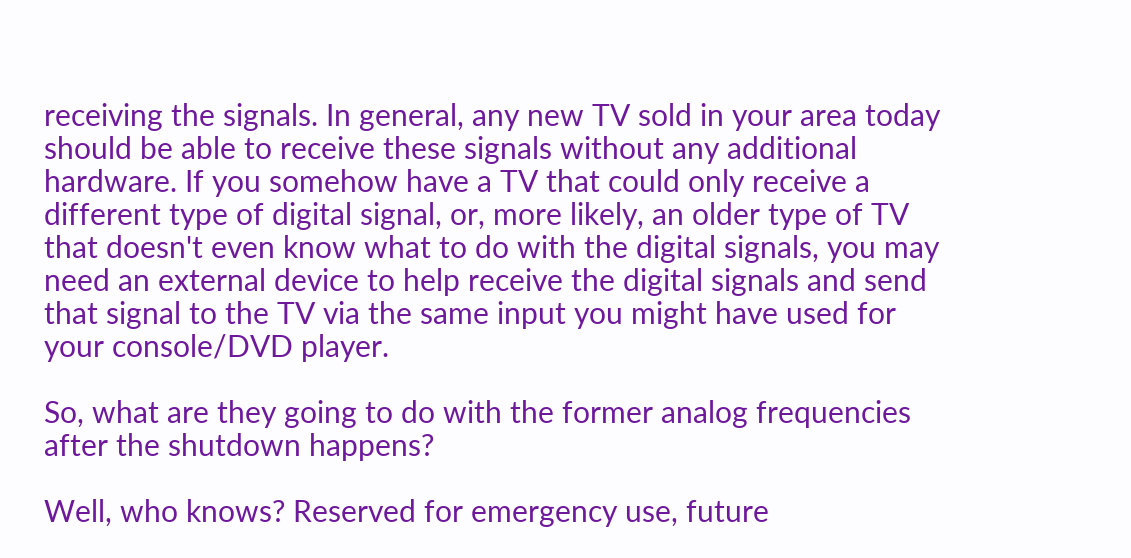receiving the signals. In general, any new TV sold in your area today should be able to receive these signals without any additional hardware. If you somehow have a TV that could only receive a different type of digital signal, or, more likely, an older type of TV that doesn't even know what to do with the digital signals, you may need an external device to help receive the digital signals and send that signal to the TV via the same input you might have used for your console/DVD player.

So, what are they going to do with the former analog frequencies after the shutdown happens?

Well, who knows? Reserved for emergency use, future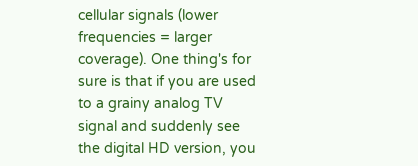cellular signals (lower frequencies = larger coverage). One thing's for sure is that if you are used to a grainy analog TV signal and suddenly see the digital HD version, you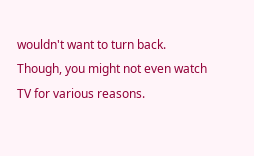wouldn't want to turn back. Though, you might not even watch TV for various reasons.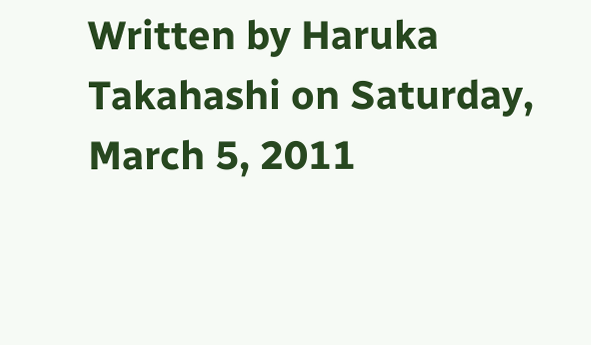Written by Haruka Takahashi on Saturday, March 5, 2011